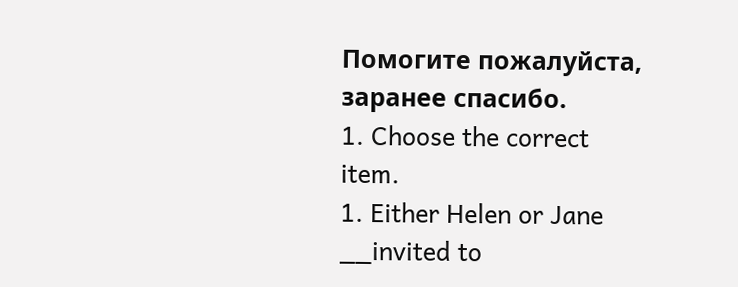Помогите пожалуйста, заранее спасибо.
1. Choose the correct item.
1. Either Helen or Jane __invited to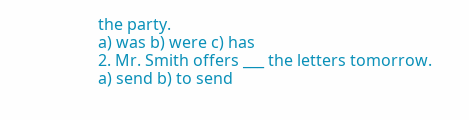the party.
a) was b) were c) has
2. Mr. Smith offers ___ the letters tomorrow.
a) send b) to send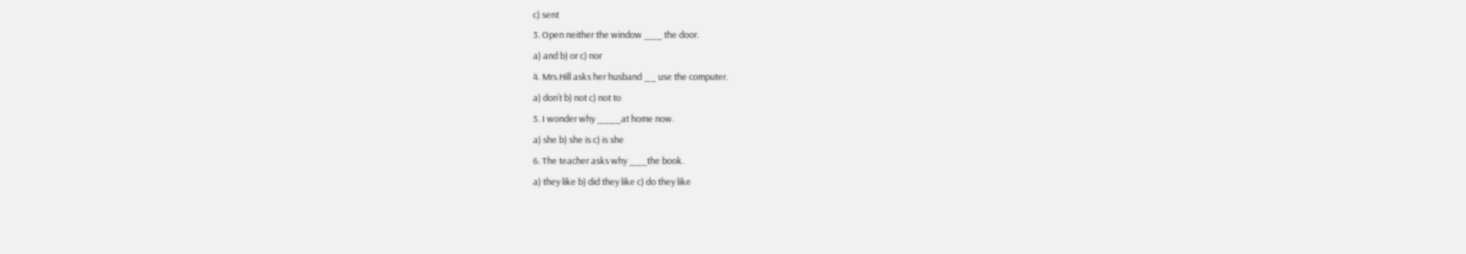c) sent
3. Open neither the window ___ the door.
a) and b) or c) nor
4. Mrs.Hill asks her husband __ use the computer.
a) don’t b) not c) not to
5. I wonder why ____at home now.
a) she b) she is c) is she
6. The teacher asks why ___the book.
a) they like b) did they like c) do they like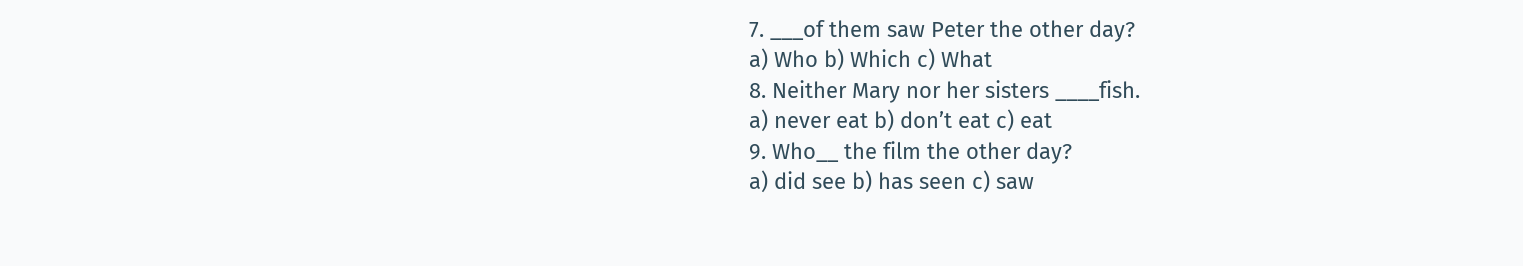7. ___of them saw Peter the other day?
a) Who b) Which c) What
8. Neither Mary nor her sisters ____fish.
a) never eat b) don’t eat c) eat
9. Who__ the film the other day?
a) did see b) has seen c) saw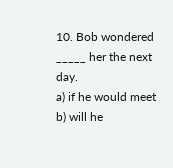10. Bob wondered _____ her the next day.
a) if he would meet b) will he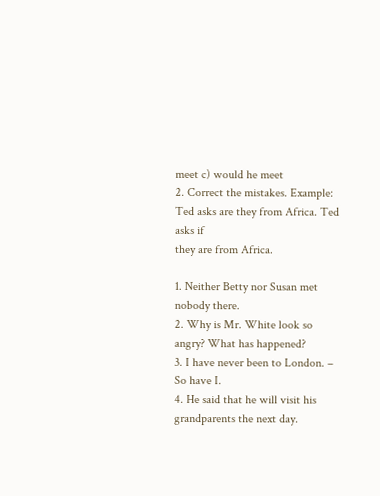meet c) would he meet
2. Correct the mistakes. Example: Ted asks are they from Africa. Ted asks if
they are from Africa.

1. Neither Betty nor Susan met nobody there.
2. Why is Mr. White look so angry? What has happened?
3. I have never been to London. – So have I.
4. He said that he will visit his grandparents the next day.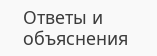Ответы и объяснения